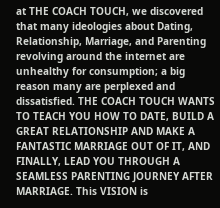at THE COACH TOUCH, we discovered that many ideologies about Dating, Relationship, Marriage, and Parenting revolving around the internet are unhealthy for consumption; a big reason many are perplexed and dissatisfied. THE COACH TOUCH WANTS TO TEACH YOU HOW TO DATE, BUILD A GREAT RELATIONSHIP AND MAKE A FANTASTIC MARRIAGE OUT OF IT, AND FINALLY, LEAD YOU THROUGH A SEAMLESS PARENTING JOURNEY AFTER MARRIAGE. This VISION is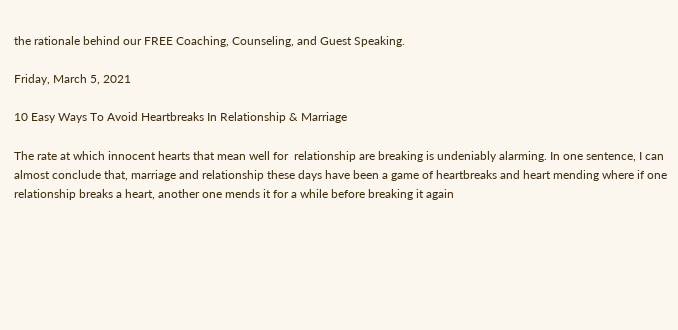the rationale behind our FREE Coaching, Counseling, and Guest Speaking.

Friday, March 5, 2021

10 Easy Ways To Avoid Heartbreaks In Relationship & Marriage

The rate at which innocent hearts that mean well for  relationship are breaking is undeniably alarming. In one sentence, I can almost conclude that, marriage and relationship these days have been a game of heartbreaks and heart mending where if one relationship breaks a heart, another one mends it for a while before breaking it again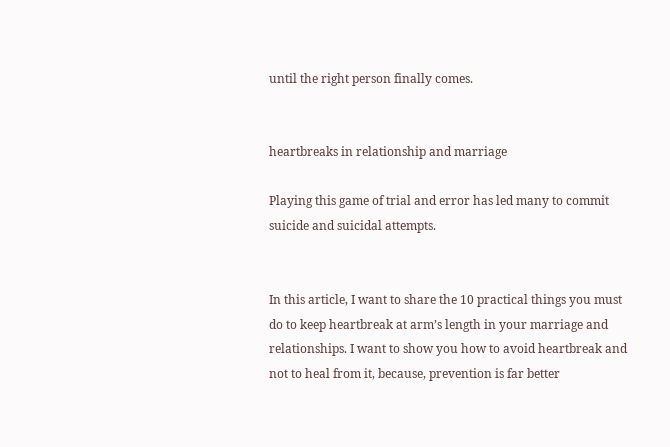until the right person finally comes.


heartbreaks in relationship and marriage

Playing this game of trial and error has led many to commit suicide and suicidal attempts.


In this article, I want to share the 10 practical things you must do to keep heartbreak at arm’s length in your marriage and relationships. I want to show you how to avoid heartbreak and not to heal from it, because, prevention is far better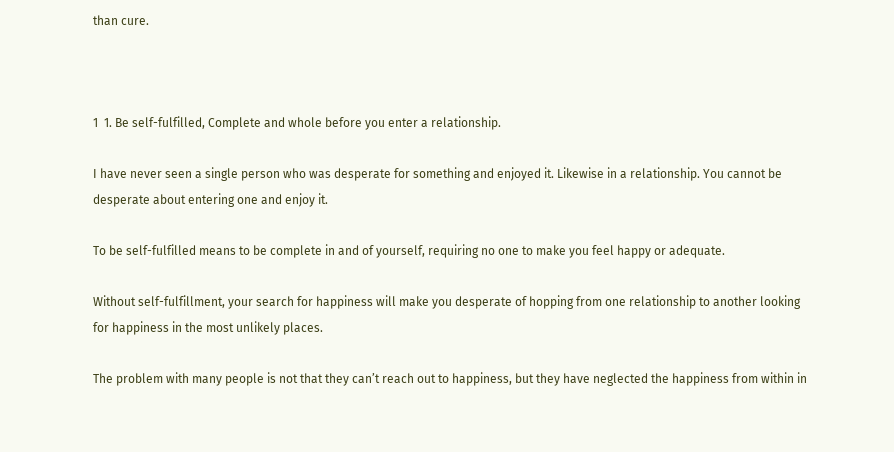than cure.



1  1. Be self-fulfilled, Complete and whole before you enter a relationship.

I have never seen a single person who was desperate for something and enjoyed it. Likewise in a relationship. You cannot be desperate about entering one and enjoy it.

To be self-fulfilled means to be complete in and of yourself, requiring no one to make you feel happy or adequate.

Without self-fulfillment, your search for happiness will make you desperate of hopping from one relationship to another looking for happiness in the most unlikely places.

The problem with many people is not that they can’t reach out to happiness, but they have neglected the happiness from within in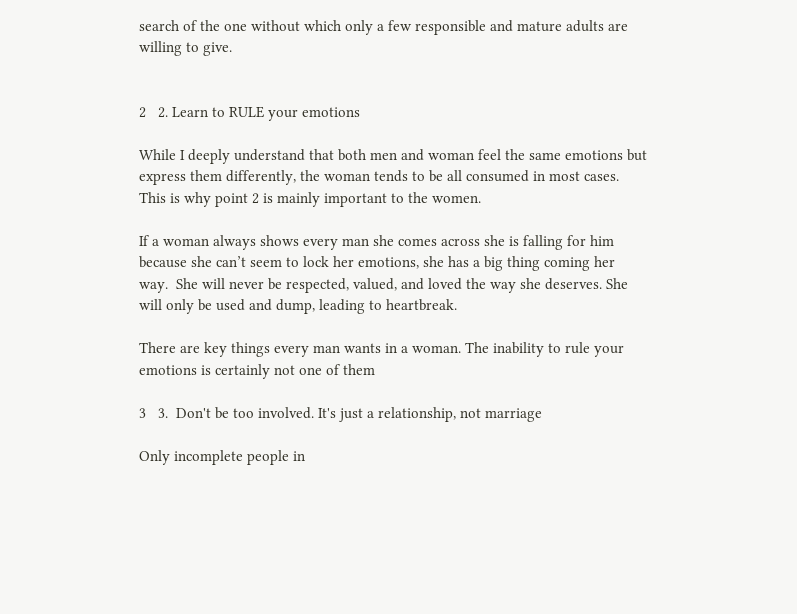search of the one without which only a few responsible and mature adults are willing to give.


2   2. Learn to RULE your emotions

While I deeply understand that both men and woman feel the same emotions but  express them differently, the woman tends to be all consumed in most cases. This is why point 2 is mainly important to the women.

If a woman always shows every man she comes across she is falling for him because she can’t seem to lock her emotions, she has a big thing coming her way.  She will never be respected, valued, and loved the way she deserves. She will only be used and dump, leading to heartbreak.

There are key things every man wants in a woman. The inability to rule your emotions is certainly not one of them

3   3.  Don't be too involved. It's just a relationship, not marriage

Only incomplete people in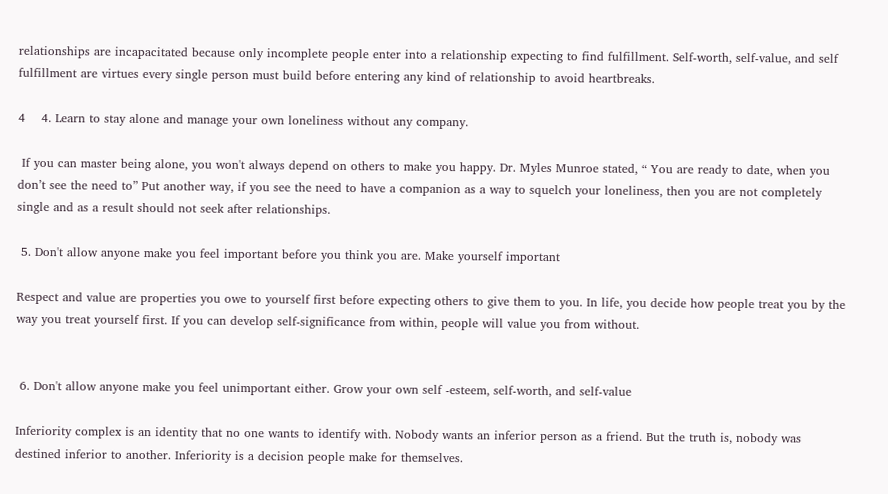relationships are incapacitated because only incomplete people enter into a relationship expecting to find fulfillment. Self-worth, self-value, and self fulfillment are virtues every single person must build before entering any kind of relationship to avoid heartbreaks.

4    4. Learn to stay alone and manage your own loneliness without any company.

 If you can master being alone, you won't always depend on others to make you happy. Dr. Myles Munroe stated, “ You are ready to date, when you don’t see the need to” Put another way, if you see the need to have a companion as a way to squelch your loneliness, then you are not completely single and as a result should not seek after relationships.

 5. Don't allow anyone make you feel important before you think you are. Make yourself important

Respect and value are properties you owe to yourself first before expecting others to give them to you. In life, you decide how people treat you by the way you treat yourself first. If you can develop self-significance from within, people will value you from without.


 6. Don't allow anyone make you feel unimportant either. Grow your own self -esteem, self-worth, and self-value

Inferiority complex is an identity that no one wants to identify with. Nobody wants an inferior person as a friend. But the truth is, nobody was destined inferior to another. Inferiority is a decision people make for themselves.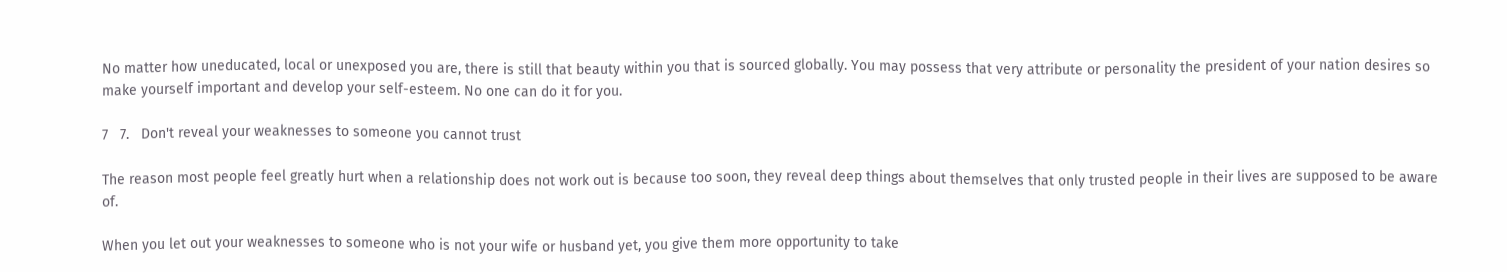No matter how uneducated, local or unexposed you are, there is still that beauty within you that is sourced globally. You may possess that very attribute or personality the president of your nation desires so make yourself important and develop your self-esteem. No one can do it for you.

7   7.   Don't reveal your weaknesses to someone you cannot trust

The reason most people feel greatly hurt when a relationship does not work out is because too soon, they reveal deep things about themselves that only trusted people in their lives are supposed to be aware of.

When you let out your weaknesses to someone who is not your wife or husband yet, you give them more opportunity to take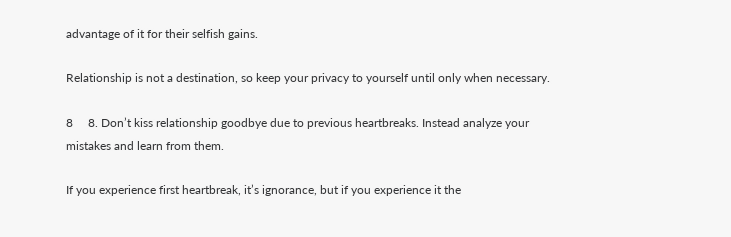advantage of it for their selfish gains.

Relationship is not a destination, so keep your privacy to yourself until only when necessary.

8     8. Don’t kiss relationship goodbye due to previous heartbreaks. Instead analyze your mistakes and learn from them.

If you experience first heartbreak, it’s ignorance, but if you experience it the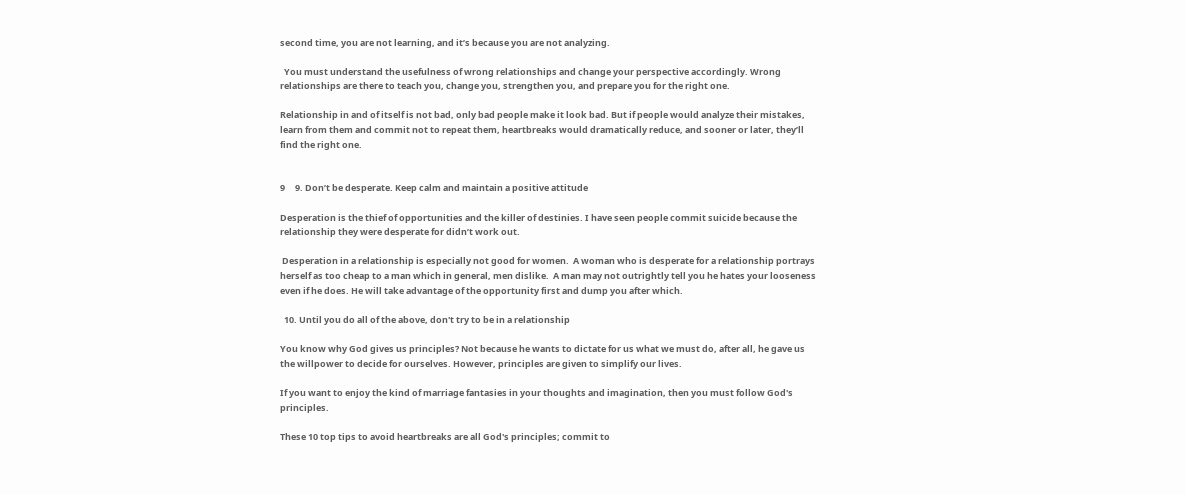second time, you are not learning, and it’s because you are not analyzing.

  You must understand the usefulness of wrong relationships and change your perspective accordingly. Wrong relationships are there to teach you, change you, strengthen you, and prepare you for the right one.

Relationship in and of itself is not bad, only bad people make it look bad. But if people would analyze their mistakes, learn from them and commit not to repeat them, heartbreaks would dramatically reduce, and sooner or later, they’ll find the right one.


9     9. Don’t be desperate. Keep calm and maintain a positive attitude

Desperation is the thief of opportunities and the killer of destinies. I have seen people commit suicide because the relationship they were desperate for didn’t work out.

 Desperation in a relationship is especially not good for women.  A woman who is desperate for a relationship portrays herself as too cheap to a man which in general, men dislike.  A man may not outrightly tell you he hates your looseness even if he does. He will take advantage of the opportunity first and dump you after which.

  10. Until you do all of the above, don't try to be in a relationship

You know why God gives us principles? Not because he wants to dictate for us what we must do, after all, he gave us the willpower to decide for ourselves. However, principles are given to simplify our lives.

If you want to enjoy the kind of marriage fantasies in your thoughts and imagination, then you must follow God's principles.

These 10 top tips to avoid heartbreaks are all God's principles; commit to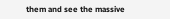them and see the massive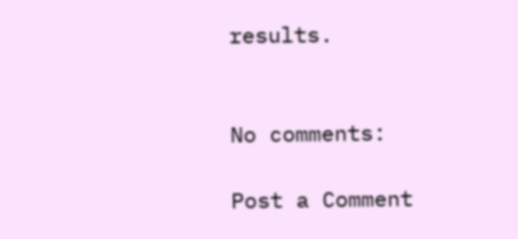results.


No comments:

Post a Comment